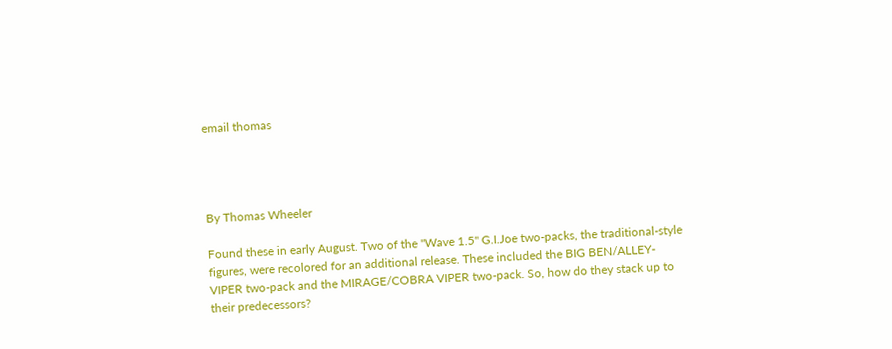email thomas




By Thomas Wheeler

Found these in early August. Two of the "Wave 1.5" G.I.Joe two-packs, the traditional-style figures, were recolored for an additional release. These included the BIG BEN/ALLEY-VIPER two-pack and the MIRAGE/COBRA VIPER two-pack. So, how do they stack up to their predecessors?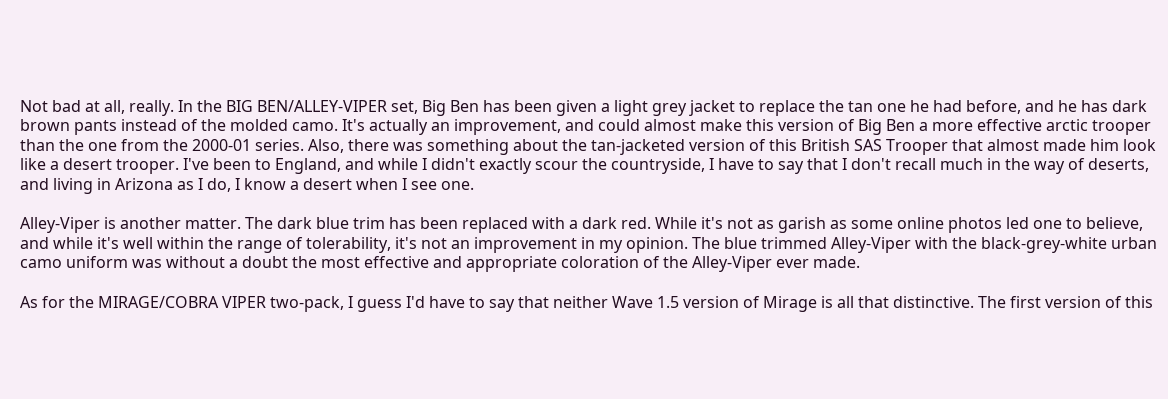Not bad at all, really. In the BIG BEN/ALLEY-VIPER set, Big Ben has been given a light grey jacket to replace the tan one he had before, and he has dark brown pants instead of the molded camo. It's actually an improvement, and could almost make this version of Big Ben a more effective arctic trooper than the one from the 2000-01 series. Also, there was something about the tan-jacketed version of this British SAS Trooper that almost made him look like a desert trooper. I've been to England, and while I didn't exactly scour the countryside, I have to say that I don't recall much in the way of deserts, and living in Arizona as I do, I know a desert when I see one.

Alley-Viper is another matter. The dark blue trim has been replaced with a dark red. While it's not as garish as some online photos led one to believe, and while it's well within the range of tolerability, it's not an improvement in my opinion. The blue trimmed Alley-Viper with the black-grey-white urban camo uniform was without a doubt the most effective and appropriate coloration of the Alley-Viper ever made.

As for the MIRAGE/COBRA VIPER two-pack, I guess I'd have to say that neither Wave 1.5 version of Mirage is all that distinctive. The first version of this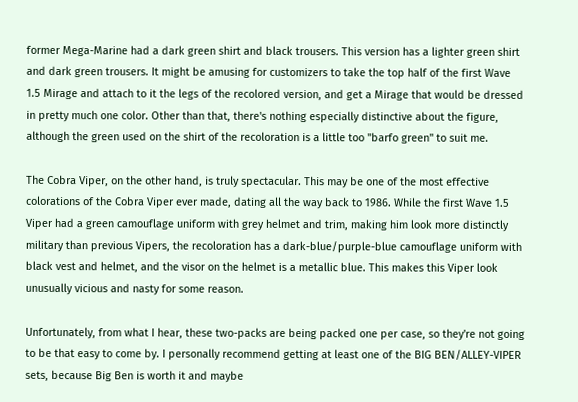former Mega-Marine had a dark green shirt and black trousers. This version has a lighter green shirt and dark green trousers. It might be amusing for customizers to take the top half of the first Wave 1.5 Mirage and attach to it the legs of the recolored version, and get a Mirage that would be dressed in pretty much one color. Other than that, there's nothing especially distinctive about the figure, although the green used on the shirt of the recoloration is a little too "barfo green" to suit me.

The Cobra Viper, on the other hand, is truly spectacular. This may be one of the most effective colorations of the Cobra Viper ever made, dating all the way back to 1986. While the first Wave 1.5 Viper had a green camouflage uniform with grey helmet and trim, making him look more distinctly military than previous Vipers, the recoloration has a dark-blue/purple-blue camouflage uniform with black vest and helmet, and the visor on the helmet is a metallic blue. This makes this Viper look unusually vicious and nasty for some reason.

Unfortunately, from what I hear, these two-packs are being packed one per case, so they're not going to be that easy to come by. I personally recommend getting at least one of the BIG BEN/ALLEY-VIPER sets, because Big Ben is worth it and maybe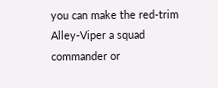you can make the red-trim Alley-Viper a squad commander or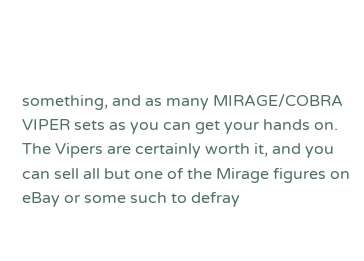something, and as many MIRAGE/COBRA VIPER sets as you can get your hands on. The Vipers are certainly worth it, and you can sell all but one of the Mirage figures on eBay or some such to defray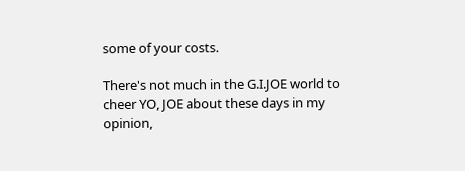some of your costs.

There's not much in the G.I.JOE world to cheer YO, JOE about these days in my opinion,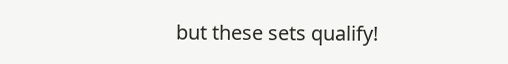but these sets qualify!